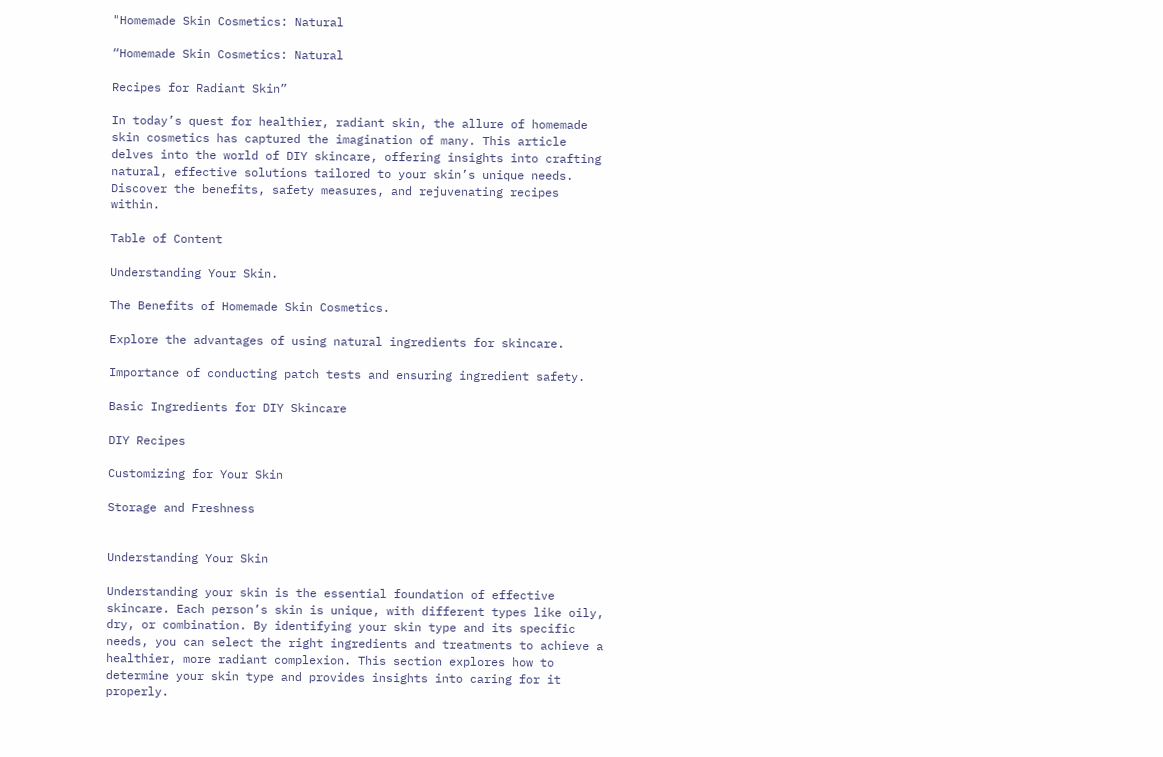"Homemade Skin Cosmetics: Natural

“Homemade Skin Cosmetics: Natural

Recipes for Radiant Skin”

In today’s quest for healthier, radiant skin, the allure of homemade skin cosmetics has captured the imagination of many. This article delves into the world of DIY skincare, offering insights into crafting natural, effective solutions tailored to your skin’s unique needs. Discover the benefits, safety measures, and rejuvenating recipes within.

Table of Content

Understanding Your Skin.

The Benefits of Homemade Skin Cosmetics.

Explore the advantages of using natural ingredients for skincare.

Importance of conducting patch tests and ensuring ingredient safety.

Basic Ingredients for DIY Skincare

DIY Recipes

Customizing for Your Skin

Storage and Freshness


Understanding Your Skin

Understanding your skin is the essential foundation of effective skincare. Each person’s skin is unique, with different types like oily, dry, or combination. By identifying your skin type and its specific needs, you can select the right ingredients and treatments to achieve a healthier, more radiant complexion. This section explores how to determine your skin type and provides insights into caring for it properly.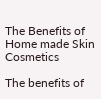The Benefits of Home made Skin Cosmetics

The benefits of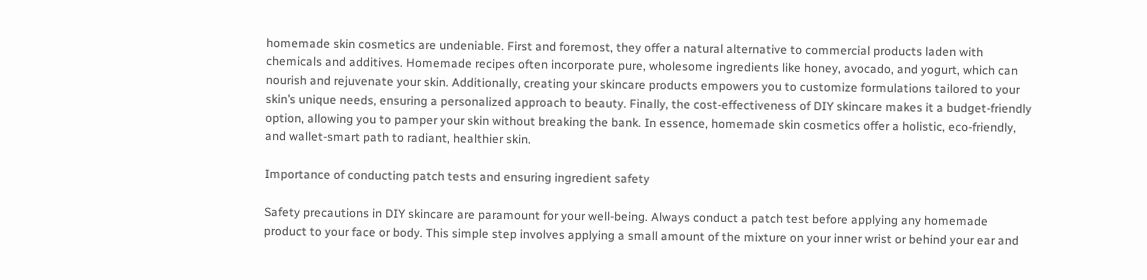homemade skin cosmetics are undeniable. First and foremost, they offer a natural alternative to commercial products laden with chemicals and additives. Homemade recipes often incorporate pure, wholesome ingredients like honey, avocado, and yogurt, which can nourish and rejuvenate your skin. Additionally, creating your skincare products empowers you to customize formulations tailored to your skin’s unique needs, ensuring a personalized approach to beauty. Finally, the cost-effectiveness of DIY skincare makes it a budget-friendly option, allowing you to pamper your skin without breaking the bank. In essence, homemade skin cosmetics offer a holistic, eco-friendly, and wallet-smart path to radiant, healthier skin.

Importance of conducting patch tests and ensuring ingredient safety

Safety precautions in DIY skincare are paramount for your well-being. Always conduct a patch test before applying any homemade product to your face or body. This simple step involves applying a small amount of the mixture on your inner wrist or behind your ear and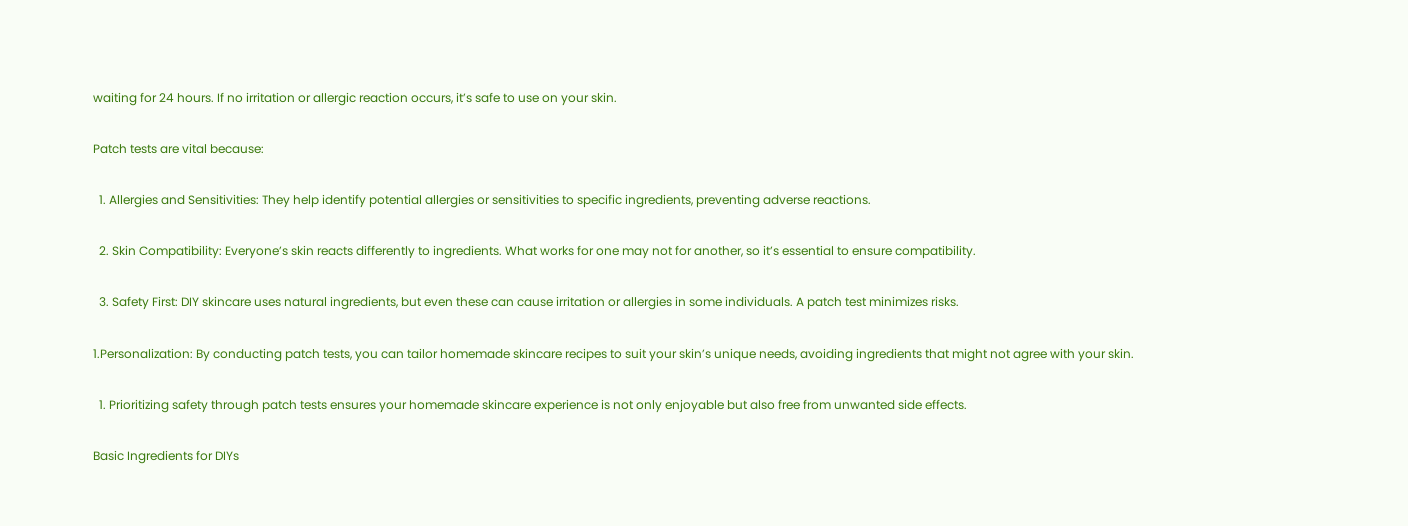waiting for 24 hours. If no irritation or allergic reaction occurs, it’s safe to use on your skin.

Patch tests are vital because:

  1. Allergies and Sensitivities: They help identify potential allergies or sensitivities to specific ingredients, preventing adverse reactions.

  2. Skin Compatibility: Everyone’s skin reacts differently to ingredients. What works for one may not for another, so it’s essential to ensure compatibility.

  3. Safety First: DIY skincare uses natural ingredients, but even these can cause irritation or allergies in some individuals. A patch test minimizes risks.

1.Personalization: By conducting patch tests, you can tailor homemade skincare recipes to suit your skin’s unique needs, avoiding ingredients that might not agree with your skin.

  1. Prioritizing safety through patch tests ensures your homemade skincare experience is not only enjoyable but also free from unwanted side effects.

Basic Ingredients for DIYs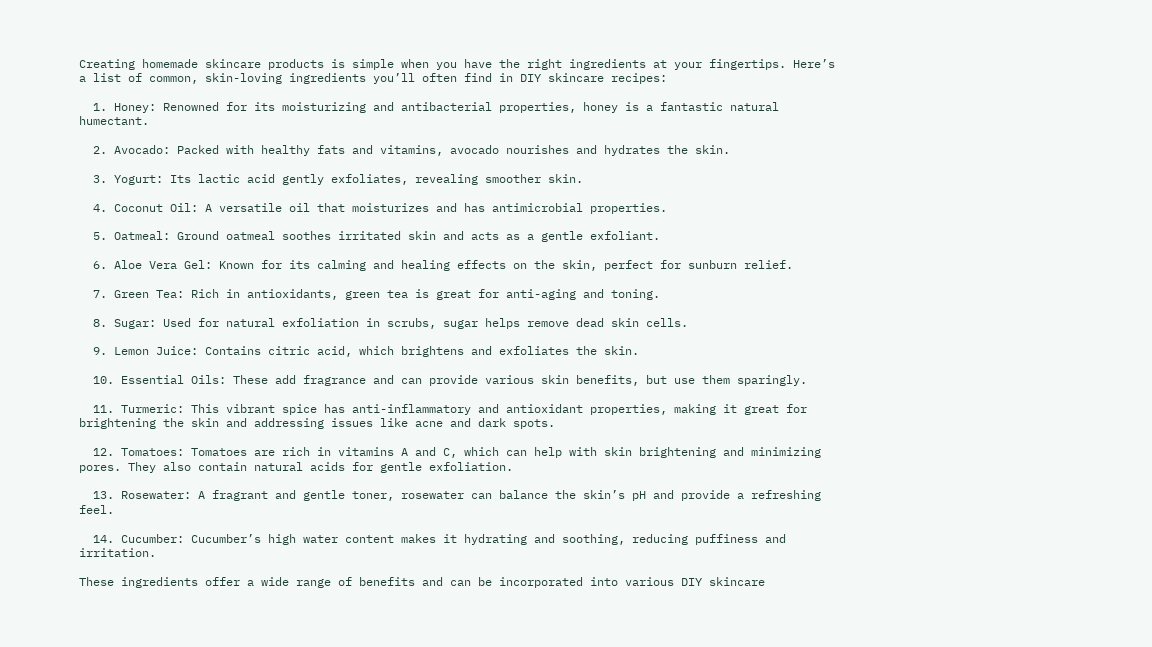Creating homemade skincare products is simple when you have the right ingredients at your fingertips. Here’s a list of common, skin-loving ingredients you’ll often find in DIY skincare recipes:

  1. Honey: Renowned for its moisturizing and antibacterial properties, honey is a fantastic natural humectant.

  2. Avocado: Packed with healthy fats and vitamins, avocado nourishes and hydrates the skin.

  3. Yogurt: Its lactic acid gently exfoliates, revealing smoother skin.

  4. Coconut Oil: A versatile oil that moisturizes and has antimicrobial properties.

  5. Oatmeal: Ground oatmeal soothes irritated skin and acts as a gentle exfoliant.

  6. Aloe Vera Gel: Known for its calming and healing effects on the skin, perfect for sunburn relief.

  7. Green Tea: Rich in antioxidants, green tea is great for anti-aging and toning.

  8. Sugar: Used for natural exfoliation in scrubs, sugar helps remove dead skin cells.

  9. Lemon Juice: Contains citric acid, which brightens and exfoliates the skin.

  10. Essential Oils: These add fragrance and can provide various skin benefits, but use them sparingly.

  11. Turmeric: This vibrant spice has anti-inflammatory and antioxidant properties, making it great for brightening the skin and addressing issues like acne and dark spots.

  12. Tomatoes: Tomatoes are rich in vitamins A and C, which can help with skin brightening and minimizing pores. They also contain natural acids for gentle exfoliation.

  13. Rosewater: A fragrant and gentle toner, rosewater can balance the skin’s pH and provide a refreshing feel.

  14. Cucumber: Cucumber’s high water content makes it hydrating and soothing, reducing puffiness and irritation.

These ingredients offer a wide range of benefits and can be incorporated into various DIY skincare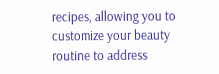recipes, allowing you to customize your beauty routine to address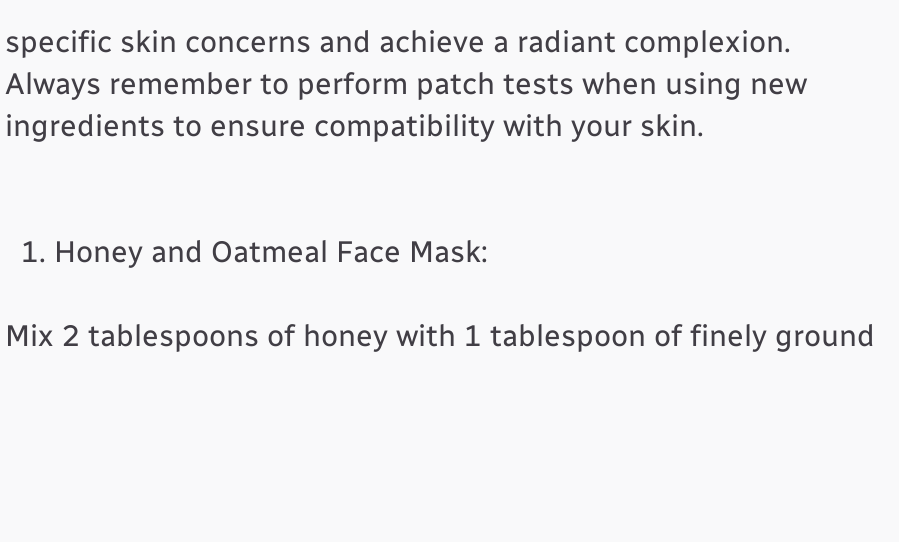specific skin concerns and achieve a radiant complexion. Always remember to perform patch tests when using new ingredients to ensure compatibility with your skin.


  1. Honey and Oatmeal Face Mask:

Mix 2 tablespoons of honey with 1 tablespoon of finely ground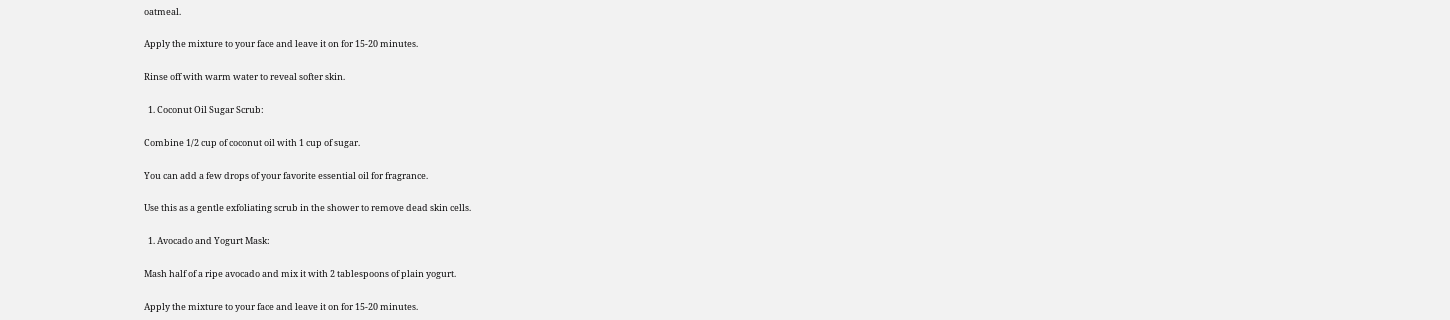oatmeal.

Apply the mixture to your face and leave it on for 15-20 minutes.

Rinse off with warm water to reveal softer skin.

  1. Coconut Oil Sugar Scrub:

Combine 1/2 cup of coconut oil with 1 cup of sugar.

You can add a few drops of your favorite essential oil for fragrance.

Use this as a gentle exfoliating scrub in the shower to remove dead skin cells.

  1. Avocado and Yogurt Mask:

Mash half of a ripe avocado and mix it with 2 tablespoons of plain yogurt.

Apply the mixture to your face and leave it on for 15-20 minutes.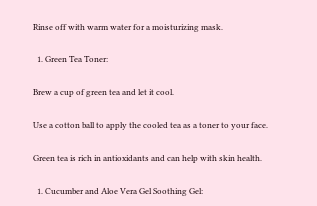Rinse off with warm water for a moisturizing mask.

  1. Green Tea Toner:

Brew a cup of green tea and let it cool.

Use a cotton ball to apply the cooled tea as a toner to your face.

Green tea is rich in antioxidants and can help with skin health.

  1. Cucumber and Aloe Vera Gel Soothing Gel: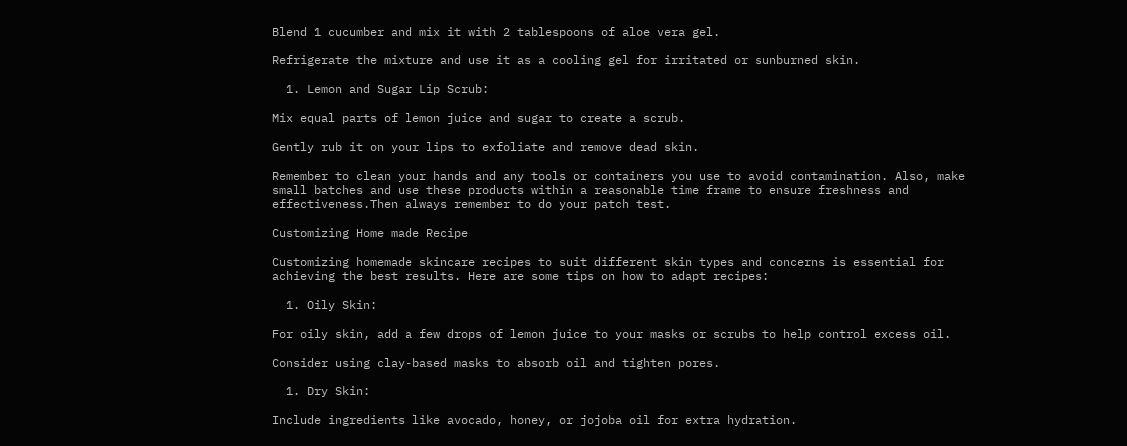Blend 1 cucumber and mix it with 2 tablespoons of aloe vera gel.

Refrigerate the mixture and use it as a cooling gel for irritated or sunburned skin.

  1. Lemon and Sugar Lip Scrub:

Mix equal parts of lemon juice and sugar to create a scrub.

Gently rub it on your lips to exfoliate and remove dead skin.

Remember to clean your hands and any tools or containers you use to avoid contamination. Also, make small batches and use these products within a reasonable time frame to ensure freshness and effectiveness.Then always remember to do your patch test.

Customizing Home made Recipe

Customizing homemade skincare recipes to suit different skin types and concerns is essential for achieving the best results. Here are some tips on how to adapt recipes:

  1. Oily Skin:

For oily skin, add a few drops of lemon juice to your masks or scrubs to help control excess oil.

Consider using clay-based masks to absorb oil and tighten pores.

  1. Dry Skin:

Include ingredients like avocado, honey, or jojoba oil for extra hydration.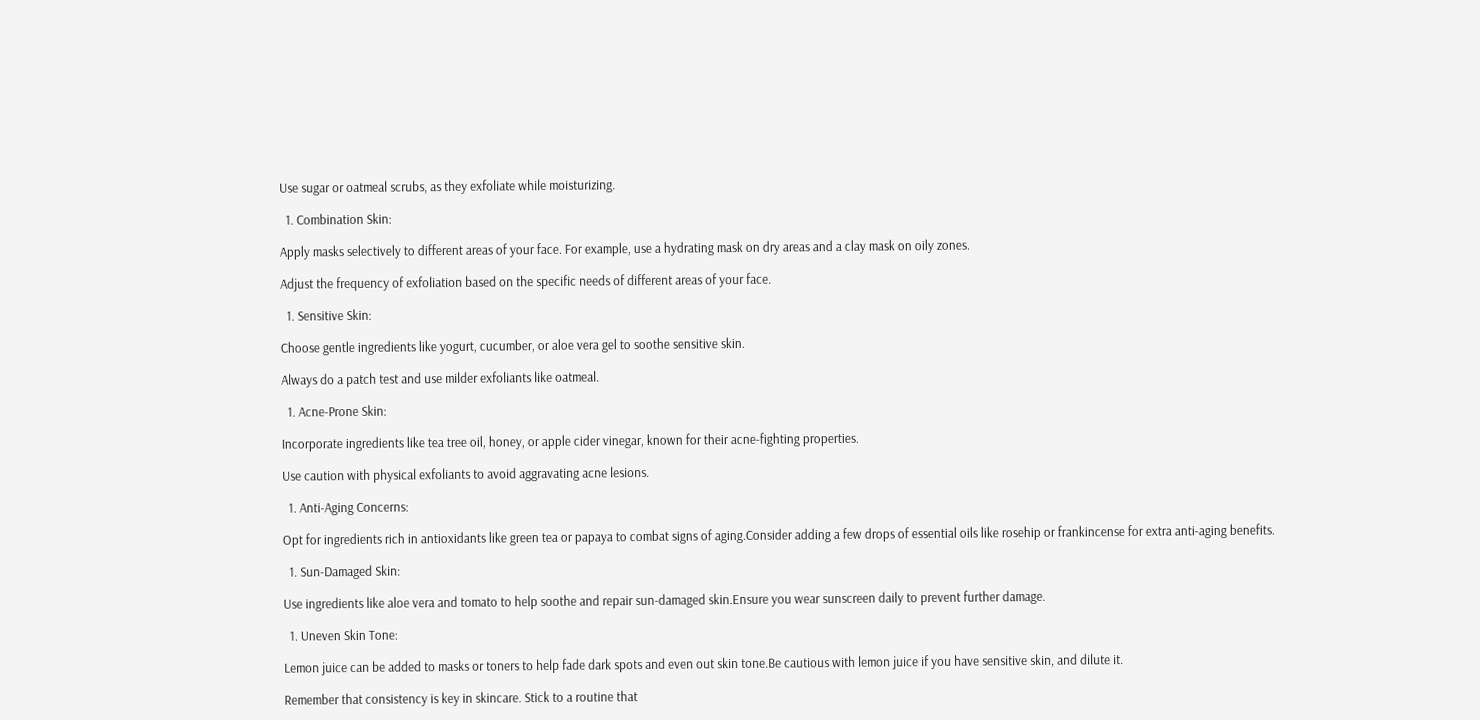Use sugar or oatmeal scrubs, as they exfoliate while moisturizing.

  1. Combination Skin:

Apply masks selectively to different areas of your face. For example, use a hydrating mask on dry areas and a clay mask on oily zones.

Adjust the frequency of exfoliation based on the specific needs of different areas of your face.

  1. Sensitive Skin:

Choose gentle ingredients like yogurt, cucumber, or aloe vera gel to soothe sensitive skin.

Always do a patch test and use milder exfoliants like oatmeal.

  1. Acne-Prone Skin:

Incorporate ingredients like tea tree oil, honey, or apple cider vinegar, known for their acne-fighting properties.

Use caution with physical exfoliants to avoid aggravating acne lesions.

  1. Anti-Aging Concerns:

Opt for ingredients rich in antioxidants like green tea or papaya to combat signs of aging.Consider adding a few drops of essential oils like rosehip or frankincense for extra anti-aging benefits.

  1. Sun-Damaged Skin:

Use ingredients like aloe vera and tomato to help soothe and repair sun-damaged skin.Ensure you wear sunscreen daily to prevent further damage.

  1. Uneven Skin Tone:

Lemon juice can be added to masks or toners to help fade dark spots and even out skin tone.Be cautious with lemon juice if you have sensitive skin, and dilute it.

Remember that consistency is key in skincare. Stick to a routine that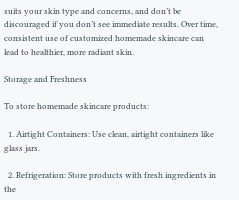suits your skin type and concerns, and don’t be discouraged if you don’t see immediate results. Over time, consistent use of customized homemade skincare can lead to healthier, more radiant skin.

Storage and Freshness

To store homemade skincare products:

  1. Airtight Containers: Use clean, airtight containers like glass jars.

  2. Refrigeration: Store products with fresh ingredients in the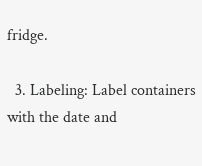fridge.

  3. Labeling: Label containers with the date and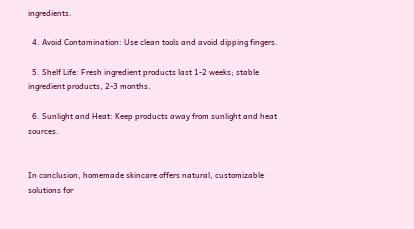ingredients.

  4. Avoid Contamination: Use clean tools and avoid dipping fingers.

  5. Shelf Life: Fresh ingredient products last 1-2 weeks; stable ingredient products, 2-3 months.

  6. Sunlight and Heat: Keep products away from sunlight and heat sources.


In conclusion, homemade skincare offers natural, customizable solutions for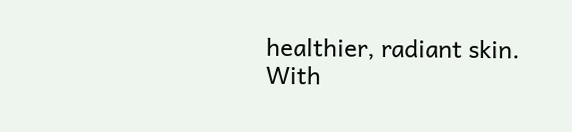healthier, radiant skin. With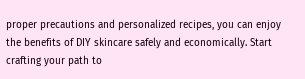proper precautions and personalized recipes, you can enjoy the benefits of DIY skincare safely and economically. Start crafting your path to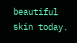beautiful skin today.